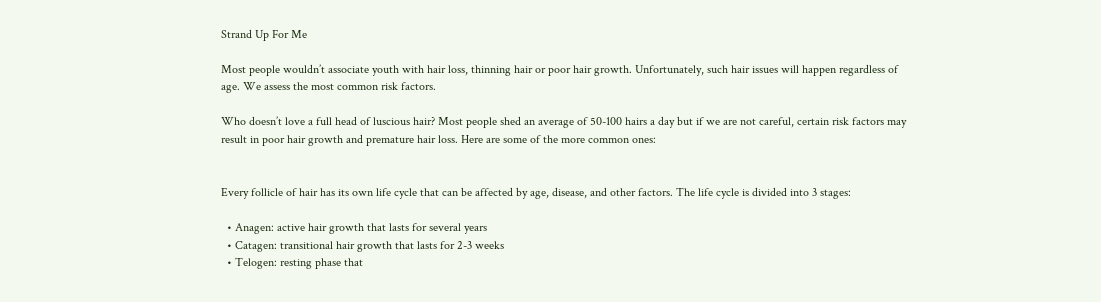Strand Up For Me

Most people wouldn’t associate youth with hair loss, thinning hair or poor hair growth. Unfortunately, such hair issues will happen regardless of age. We assess the most common risk factors.

Who doesn’t love a full head of luscious hair? Most people shed an average of 50-100 hairs a day but if we are not careful, certain risk factors may result in poor hair growth and premature hair loss. Here are some of the more common ones:


Every follicle of hair has its own life cycle that can be affected by age, disease, and other factors. The life cycle is divided into 3 stages:

  • Anagen: active hair growth that lasts for several years
  • Catagen: transitional hair growth that lasts for 2-3 weeks
  • Telogen: resting phase that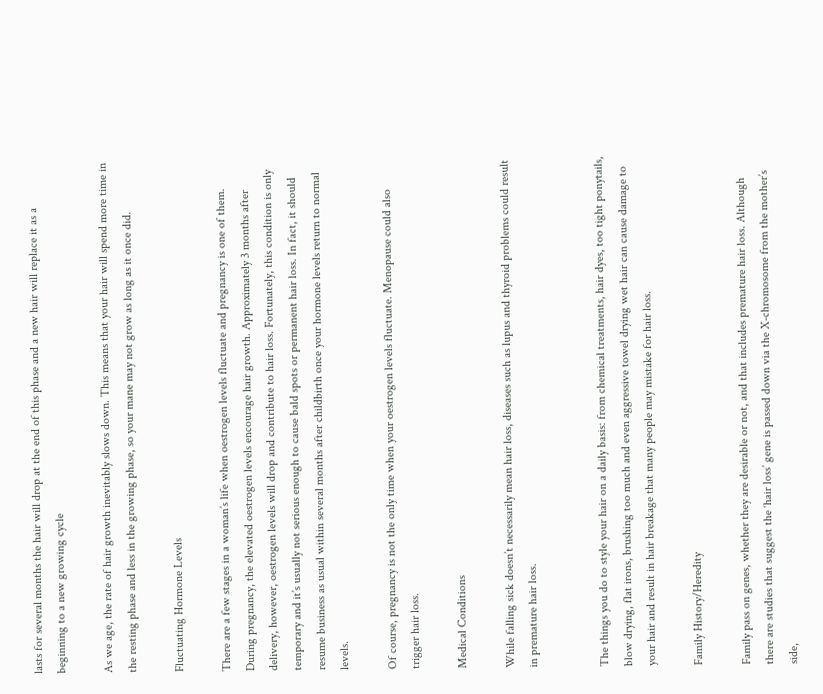lasts for several months the hair will drop at the end of this phase and a new hair will replace it as a beginning to a new growing cycle

As we age, the rate of hair growth inevitably slows down. This means that your hair will spend more time in the resting phase and less in the growing phase, so your mane may not grow as long as it once did.

Fluctuating Hormone Levels

There are a few stages in a woman’s life when oestrogen levels fluctuate and pregnancy is one of them. During pregnancy, the elevated oestrogen levels encourage hair growth. Approximately 3 months after delivery, however, oestrogen levels will drop and contribute to hair loss. Fortunately, this condition is only temporary and it’s usually not serious enough to cause bald spots or permanent hair loss. In fact, it should resume business as usual within several months after childbirth once your hormone levels return to normal levels.

Of course, pregnancy is not the only time when your oestrogen levels fluctuate. Menopause could also trigger hair loss.

Medical Conditions

While falling sick doesn’t necessarily mean hair loss, diseases such as lupus and thyroid problems could result in premature hair loss.


The things you do to style your hair on a daily basis: from chemical treatments, hair dyes, too tight ponytails, blow drying, flat irons, brushing too much and even aggressive towel drying wet hair can cause damage to your hair and result in hair breakage that many people may mistake for hair loss.

Family History/Heredity

Family pass on genes, whether they are desirable or not, and that includes premature hair loss. Although there are studies that suggest the ‘hair loss’ gene is passed down via the X-chromosome from the mother’s side,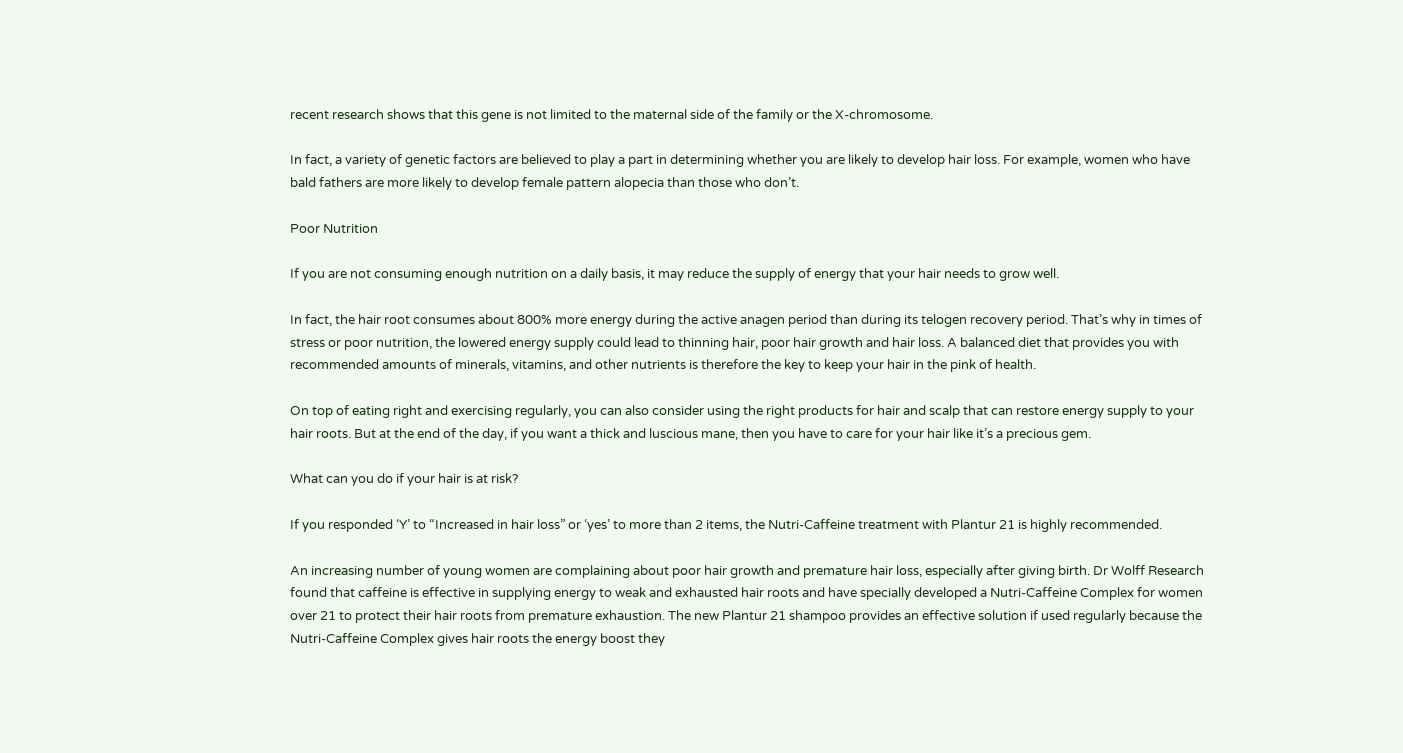recent research shows that this gene is not limited to the maternal side of the family or the X-chromosome.

In fact, a variety of genetic factors are believed to play a part in determining whether you are likely to develop hair loss. For example, women who have bald fathers are more likely to develop female pattern alopecia than those who don’t.

Poor Nutrition

If you are not consuming enough nutrition on a daily basis, it may reduce the supply of energy that your hair needs to grow well.

In fact, the hair root consumes about 800% more energy during the active anagen period than during its telogen recovery period. That’s why in times of stress or poor nutrition, the lowered energy supply could lead to thinning hair, poor hair growth and hair loss. A balanced diet that provides you with recommended amounts of minerals, vitamins, and other nutrients is therefore the key to keep your hair in the pink of health.

On top of eating right and exercising regularly, you can also consider using the right products for hair and scalp that can restore energy supply to your hair roots. But at the end of the day, if you want a thick and luscious mane, then you have to care for your hair like it’s a precious gem.

What can you do if your hair is at risk?

If you responded ‘Y’ to “Increased in hair loss” or ‘yes’ to more than 2 items, the Nutri-Caffeine treatment with Plantur 21 is highly recommended.

An increasing number of young women are complaining about poor hair growth and premature hair loss, especially after giving birth. Dr Wolff Research found that caffeine is effective in supplying energy to weak and exhausted hair roots and have specially developed a Nutri-Caffeine Complex for women over 21 to protect their hair roots from premature exhaustion. The new Plantur 21 shampoo provides an effective solution if used regularly because the Nutri-Caffeine Complex gives hair roots the energy boost they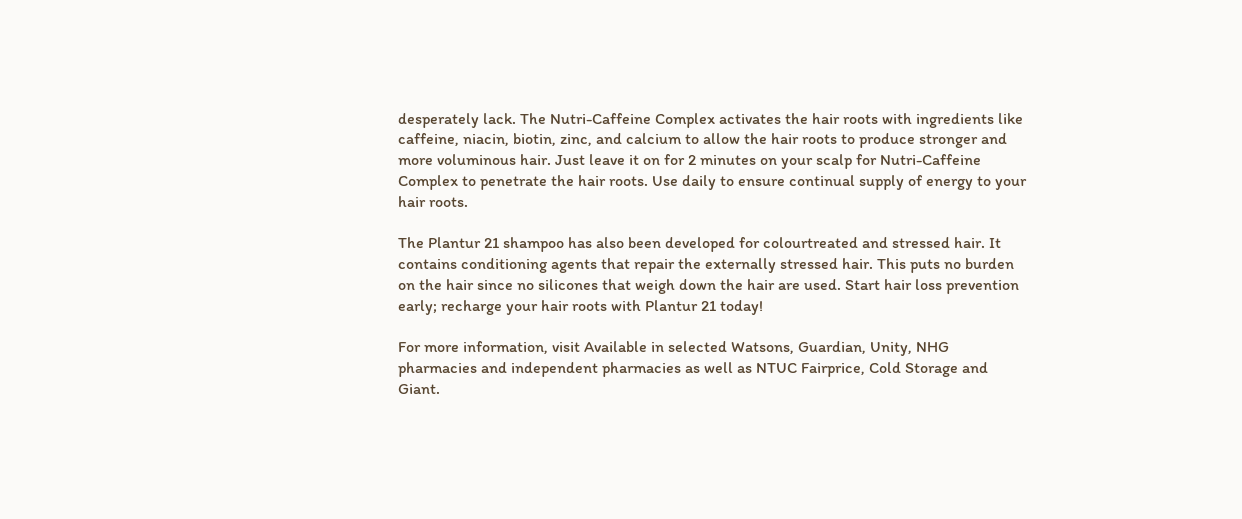desperately lack. The Nutri-Caffeine Complex activates the hair roots with ingredients like caffeine, niacin, biotin, zinc, and calcium to allow the hair roots to produce stronger and more voluminous hair. Just leave it on for 2 minutes on your scalp for Nutri-Caffeine Complex to penetrate the hair roots. Use daily to ensure continual supply of energy to your hair roots.

The Plantur 21 shampoo has also been developed for colourtreated and stressed hair. It contains conditioning agents that repair the externally stressed hair. This puts no burden on the hair since no silicones that weigh down the hair are used. Start hair loss prevention early; recharge your hair roots with Plantur 21 today!

For more information, visit Available in selected Watsons, Guardian, Unity, NHG pharmacies and independent pharmacies as well as NTUC Fairprice, Cold Storage and Giant.